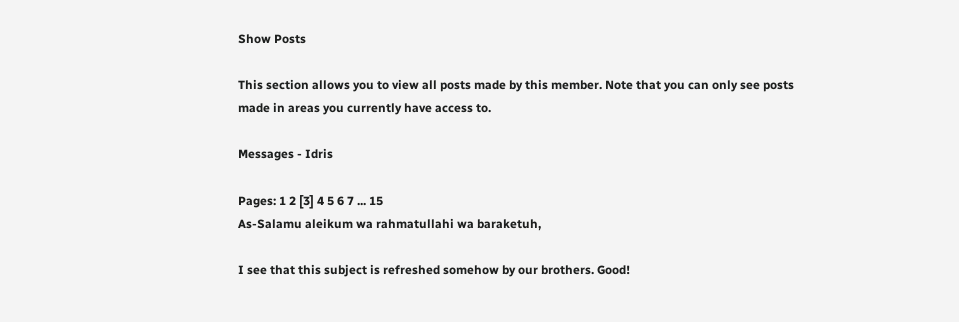Show Posts

This section allows you to view all posts made by this member. Note that you can only see posts made in areas you currently have access to.

Messages - Idris

Pages: 1 2 [3] 4 5 6 7 ... 15
As-Salamu aleikum wa rahmatullahi wa baraketuh,

I see that this subject is refreshed somehow by our brothers. Good!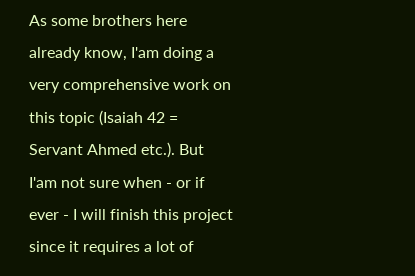As some brothers here already know, I'am doing a very comprehensive work on this topic (Isaiah 42 = Servant Ahmed etc.). But I'am not sure when - or if ever - I will finish this project since it requires a lot of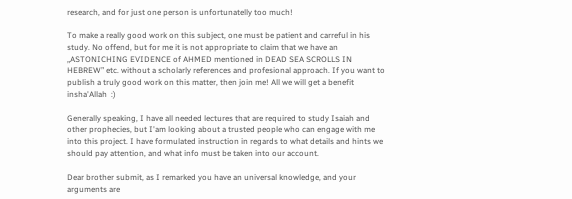research, and for just one person is unfortunatelly too much!

To make a really good work on this subject, one must be patient and carreful in his study. No offend, but for me it is not appropriate to claim that we have an „ASTONICHING EVIDENCE of AHMED mentioned in DEAD SEA SCROLLS IN HEBREW” etc. without a scholarly references and profesional approach. If you want to publish a truly good work on this matter, then join me! All we will get a benefit insha'Allah  :)

Generally speaking, I have all needed lectures that are required to study Isaiah and other prophecies, but I'am looking about a trusted people who can engage with me into this project. I have formulated instruction in regards to what details and hints we should pay attention, and what info must be taken into our account.

Dear brother submit, as I remarked you have an universal knowledge, and your arguments are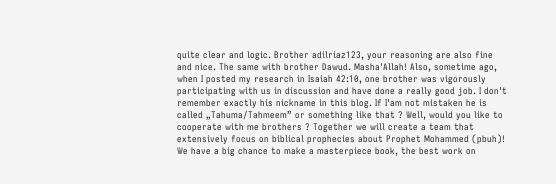quite clear and logic. Brother adilriaz123, your reasoning are also fine and nice. The same with brother Dawud. Masha'Allah! Also, sometime ago, when I posted my research in Isaiah 42:10, one brother was vigorously participating with us in discussion and have done a really good job. I don't remember exactly his nickname in this blog. If I'am not mistaken he is called „Tahuma/Tahmeem” or something like that ? Well, would you like to cooperate with me brothers ? Together we will create a team that extensively focus on biblical prophecies about Prophet Mohammed (pbuh)! We have a big chance to make a masterpiece book, the best work on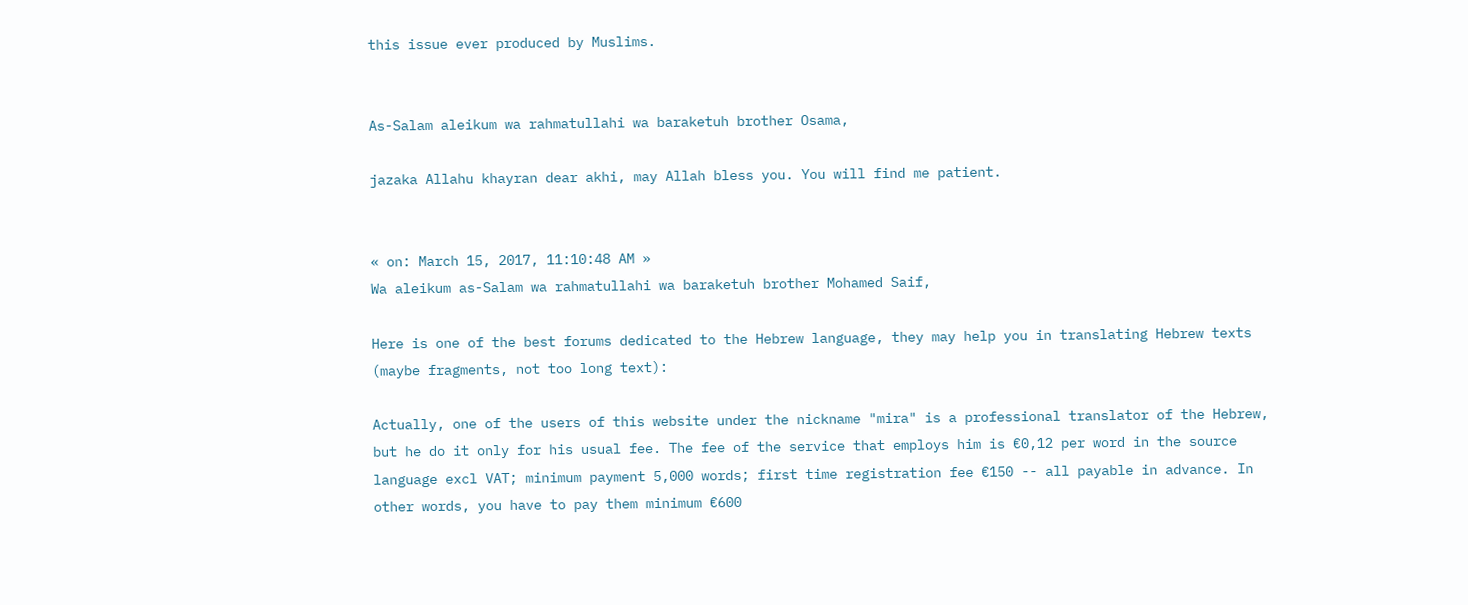this issue ever produced by Muslims.


As-Salam aleikum wa rahmatullahi wa baraketuh brother Osama,

jazaka Allahu khayran dear akhi, may Allah bless you. You will find me patient.


« on: March 15, 2017, 11:10:48 AM »
Wa aleikum as-Salam wa rahmatullahi wa baraketuh brother Mohamed Saif,

Here is one of the best forums dedicated to the Hebrew language, they may help you in translating Hebrew texts (maybe fragments, not too long text):

Actually, one of the users of this website under the nickname "mira" is a professional translator of the Hebrew, but he do it only for his usual fee. The fee of the service that employs him is €0,12 per word in the source language excl VAT; minimum payment 5,000 words; first time registration fee €150 -- all payable in advance. In other words, you have to pay them minimum €600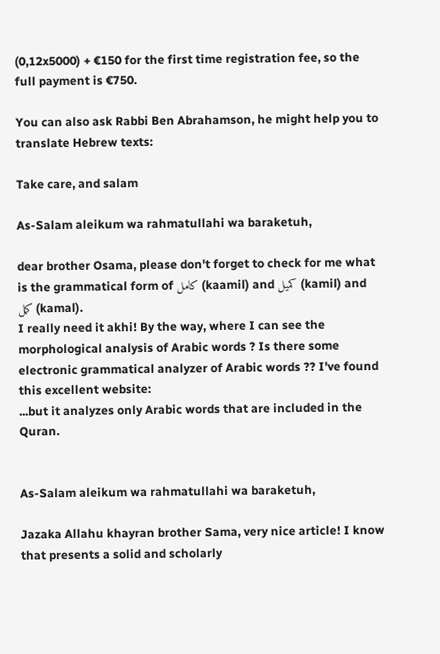(0,12x5000) + €150 for the first time registration fee, so the full payment is €750.

You can also ask Rabbi Ben Abrahamson, he might help you to translate Hebrew texts:

Take care, and salam

As-Salam aleikum wa rahmatullahi wa baraketuh,

dear brother Osama, please don't forget to check for me what is the grammatical form of كامل (kaamil) and كميل (kamil) and كمل (kamal).
I really need it akhi! By the way, where I can see the morphological analysis of Arabic words ? Is there some electronic grammatical analyzer of Arabic words ?? I've found this excellent website:
...but it analyzes only Arabic words that are included in the Quran.


As-Salam aleikum wa rahmatullahi wa baraketuh,

Jazaka Allahu khayran brother Sama, very nice article! I know that presents a solid and scholarly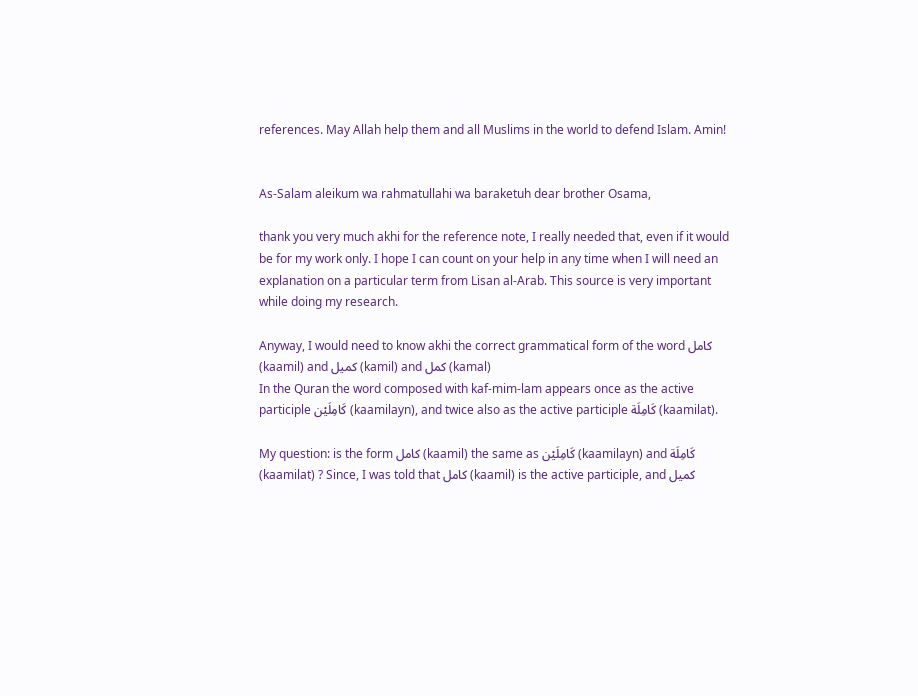references. May Allah help them and all Muslims in the world to defend Islam. Amin!


As-Salam aleikum wa rahmatullahi wa baraketuh dear brother Osama,

thank you very much akhi for the reference note, I really needed that, even if it would be for my work only. I hope I can count on your help in any time when I will need an explanation on a particular term from Lisan al-Arab. This source is very important while doing my research.

Anyway, I would need to know akhi the correct grammatical form of the word كامل (kaamil) and كميل (kamil) and كمل (kamal)
In the Quran the word composed with kaf-mim-lam appears once as the active participle كَامِلَيْن (kaamilayn), and twice also as the active participle كَامِلَة (kaamilat).

My question: is the form كامل (kaamil) the same as كَامِلَيْن (kaamilayn) and كَامِلَة (kaamilat) ? Since, I was told that كامل (kaamil) is the active participle, and كميل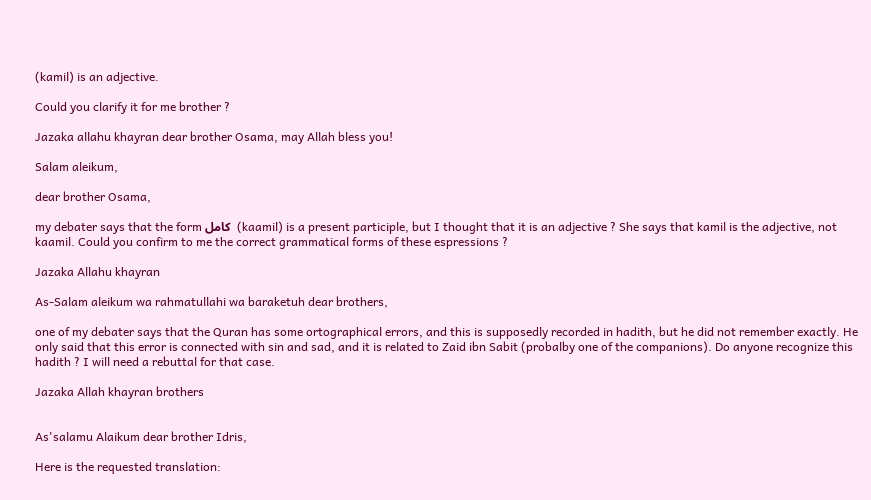(kamil) is an adjective.

Could you clarify it for me brother ?

Jazaka allahu khayran dear brother Osama, may Allah bless you!

Salam aleikum,

dear brother Osama,

my debater says that the form كامل  (kaamil) is a present participle, but I thought that it is an adjective ? She says that kamil is the adjective, not kaamil. Could you confirm to me the correct grammatical forms of these espressions ?

Jazaka Allahu khayran

As-Salam aleikum wa rahmatullahi wa baraketuh dear brothers,

one of my debater says that the Quran has some ortographical errors, and this is supposedly recorded in hadith, but he did not remember exactly. He only said that this error is connected with sin and sad, and it is related to Zaid ibn Sabit (probalby one of the companions). Do anyone recognize this hadith ? I will need a rebuttal for that case.

Jazaka Allah khayran brothers


As'salamu Alaikum dear brother Idris,

Here is the requested translation: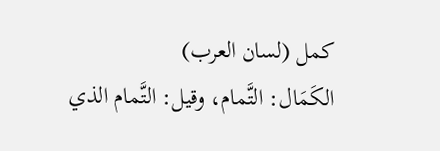كمل (لسان العرب)
الكَمَال: التَّمام، وقيل: التَّمام الذي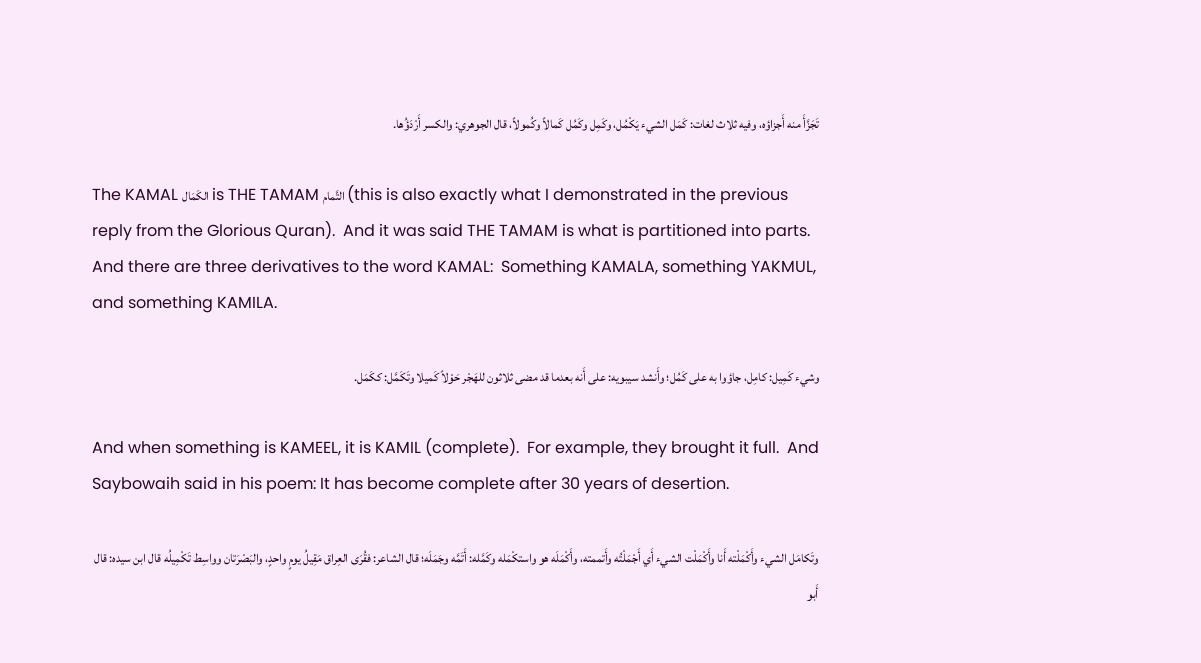تَجَزَّأَ منه أَجزاؤه، وفيه ثلاث لغات: كَمَل الشيء يَكْمُل، وكَمِل وكَمُل كَمالاً وكُمولاً، قال الجوهري: والكسر أَرْدَؤُها.

The KAMAL الكَمَال is THE TAMAM التَّمام (this is also exactly what I demonstrated in the previous reply from the Glorious Quran).  And it was said THE TAMAM is what is partitioned into parts.  And there are three derivatives to the word KAMAL:  Something KAMALA, something YAKMUL, and something KAMILA.

وشيء كَمِيل: كامِل، جاؤوا به على كَمُل؛ وأَنشد سيبويه: على أَنه بعدما قد مضى ثلاثون للهَجْر حَوْلاً كَميلا وتَكَمَّل: ككَمَل.

And when something is KAMEEL, it is KAMIL (complete).  For example, they brought it full.  And Saybowaih said in his poem: It has become complete after 30 years of desertion.

وتَكامَل الشيء وأَكْمَلْته أَنا وأَكْمَلْت الشيء أَي أَجْمَلْتُه وأَتممته، وأَكْمَلَه هو واستكْمَله وكَمَّله: أَتَمَّه وجَمَلَه؛ قال الشاعر: فقُرَى العِراق مَقِيلُ يومٍ واحدٍ، والبَصْرَتان وواسِط تَكْمِيلُه قال ابن سيده: قال أَبو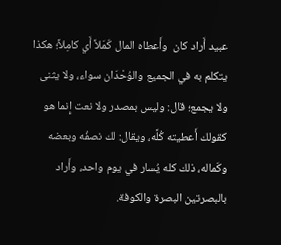عبيد أَراد كان  وأَعطاه المال كَمَلاً أَي كامِلاً؛ هكذا يتكلم به في الجميع والوُحْدَان سواء، ولا يثنى ولا يجمع؛ قال: وليس بمصدر ولا نعت إِنما هو كقولك أَعطيته كُلَّه، ويقال: لك نصفُه وبعضه وكَماله، ذلك كله يُسار في يوم واحد، وأَراد بالبصرتين البصرة والكوفة.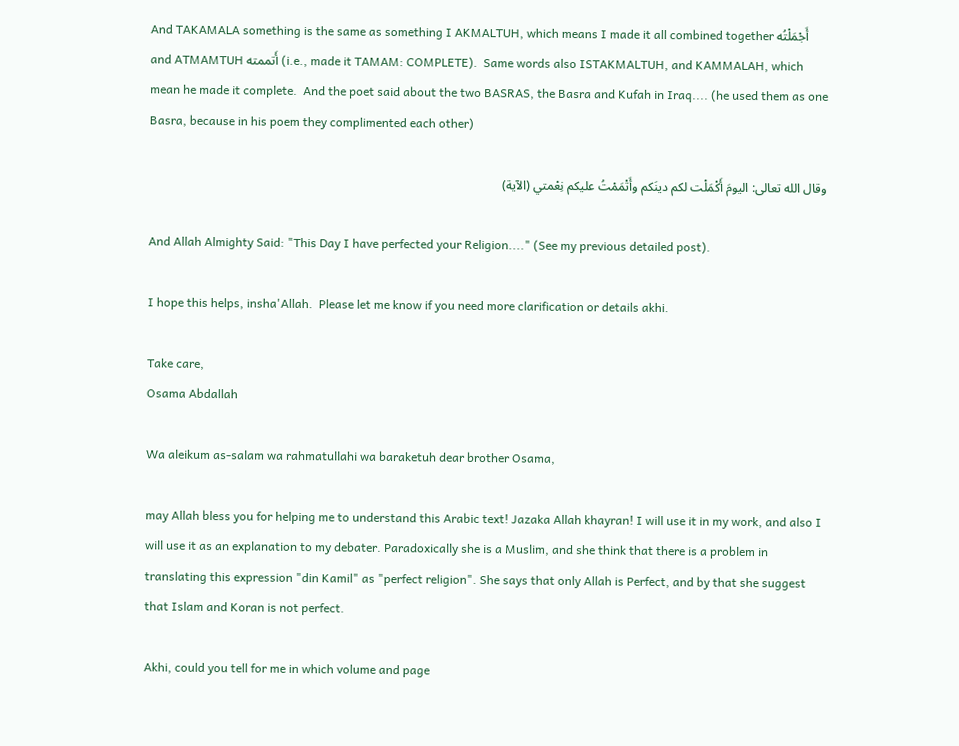And TAKAMALA something is the same as something I AKMALTUH, which means I made it all combined together أَجْمَلْتُه  and ATMAMTUH أَتممته (i.e., made it TAMAM: COMPLETE).  Same words also ISTAKMALTUH, and KAMMALAH, which mean he made it complete.  And the poet said about the two BASRAS, the Basra and Kufah in Iraq.... (he used them as one Basra, because in his poem they complimented each other)

وقال الله تعالى: اليومَ أَكْمَلْت لكم دينَكم وأَتْمَمْتُ عليكم نِعْمتي (الآية)

And Allah Almighty Said: "This Day I have perfected your Religion...." (See my previous detailed post).

I hope this helps, insha'Allah.  Please let me know if you need more clarification or details akhi.

Take care,
Osama Abdallah

Wa aleikum as-salam wa rahmatullahi wa baraketuh dear brother Osama,

may Allah bless you for helping me to understand this Arabic text! Jazaka Allah khayran! I will use it in my work, and also I will use it as an explanation to my debater. Paradoxically she is a Muslim, and she think that there is a problem in translating this expression "din Kamil" as "perfect religion". She says that only Allah is Perfect, and by that she suggest that Islam and Koran is not perfect.

Akhi, could you tell for me in which volume and page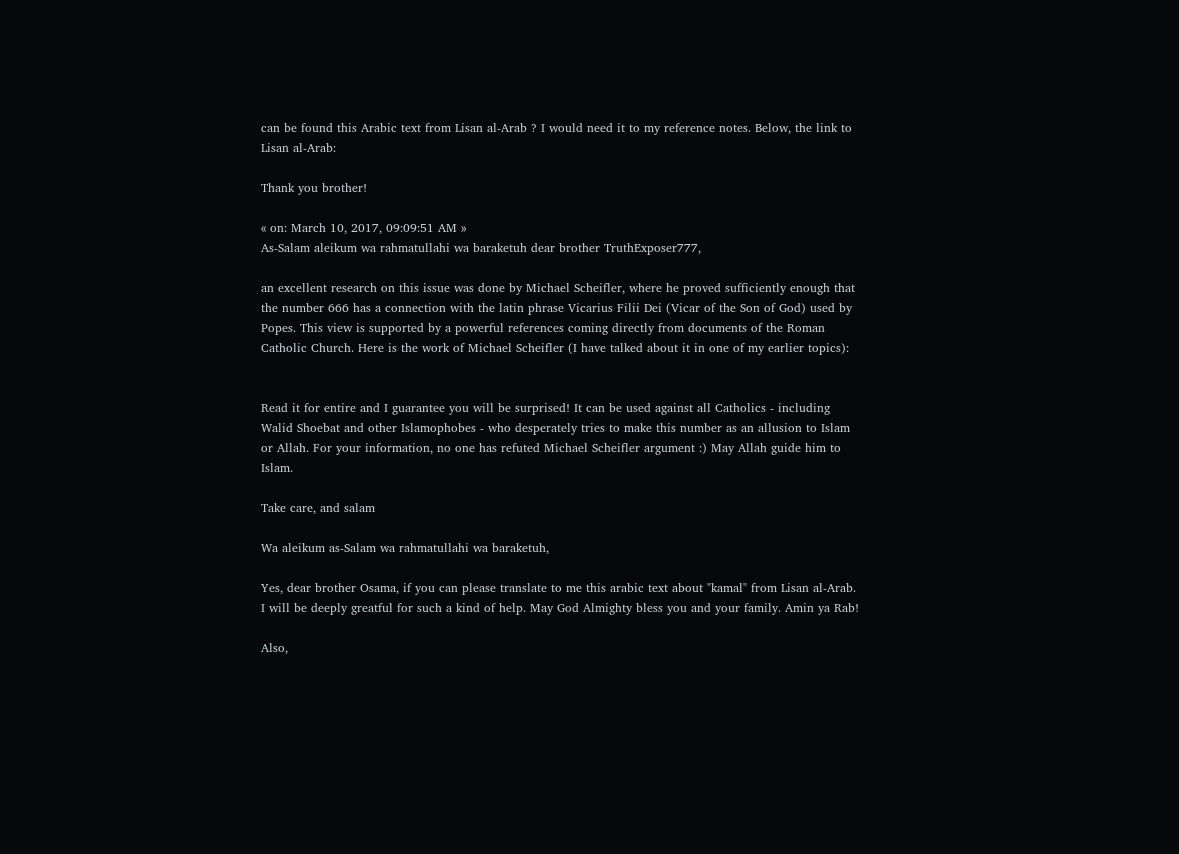can be found this Arabic text from Lisan al-Arab ? I would need it to my reference notes. Below, the link to Lisan al-Arab:

Thank you brother!

« on: March 10, 2017, 09:09:51 AM »
As-Salam aleikum wa rahmatullahi wa baraketuh dear brother TruthExposer777,

an excellent research on this issue was done by Michael Scheifler, where he proved sufficiently enough that the number 666 has a connection with the latin phrase Vicarius Filii Dei (Vicar of the Son of God) used by Popes. This view is supported by a powerful references coming directly from documents of the Roman Catholic Church. Here is the work of Michael Scheifler (I have talked about it in one of my earlier topics):


Read it for entire and I guarantee you will be surprised! It can be used against all Catholics - including Walid Shoebat and other Islamophobes - who desperately tries to make this number as an allusion to Islam or Allah. For your information, no one has refuted Michael Scheifler argument :) May Allah guide him to Islam.

Take care, and salam

Wa aleikum as-Salam wa rahmatullahi wa baraketuh,

Yes, dear brother Osama, if you can please translate to me this arabic text about "kamal" from Lisan al-Arab. I will be deeply greatful for such a kind of help. May God Almighty bless you and your family. Amin ya Rab!

Also,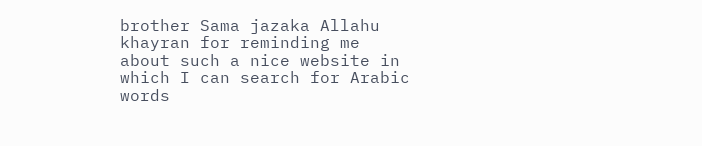brother Sama jazaka Allahu khayran for reminding me about such a nice website in which I can search for Arabic words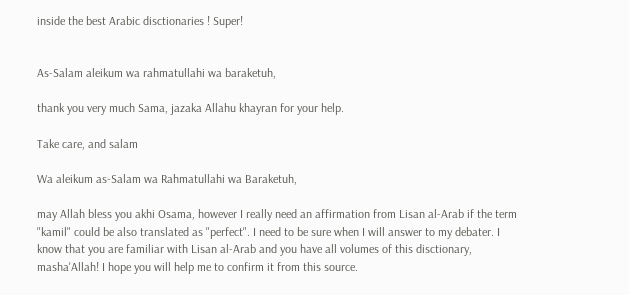inside the best Arabic disctionaries ! Super!


As-Salam aleikum wa rahmatullahi wa baraketuh,

thank you very much Sama, jazaka Allahu khayran for your help.

Take care, and salam

Wa aleikum as-Salam wa Rahmatullahi wa Baraketuh,

may Allah bless you akhi Osama, however I really need an affirmation from Lisan al-Arab if the term "kamil" could be also translated as "perfect". I need to be sure when I will answer to my debater. I know that you are familiar with Lisan al-Arab and you have all volumes of this disctionary, masha'Allah! I hope you will help me to confirm it from this source.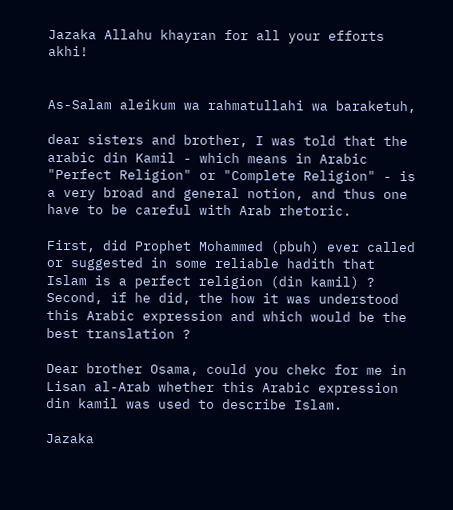Jazaka Allahu khayran for all your efforts akhi!


As-Salam aleikum wa rahmatullahi wa baraketuh,

dear sisters and brother, I was told that the arabic din Kamil - which means in Arabic "Perfect Religion" or "Complete Religion" - is a very broad and general notion, and thus one have to be careful with Arab rhetoric.

First, did Prophet Mohammed (pbuh) ever called or suggested in some reliable hadith that Islam is a perfect religion (din kamil) ?
Second, if he did, the how it was understood this Arabic expression and which would be the best translation ?

Dear brother Osama, could you chekc for me in Lisan al-Arab whether this Arabic expression din kamil was used to describe Islam.

Jazaka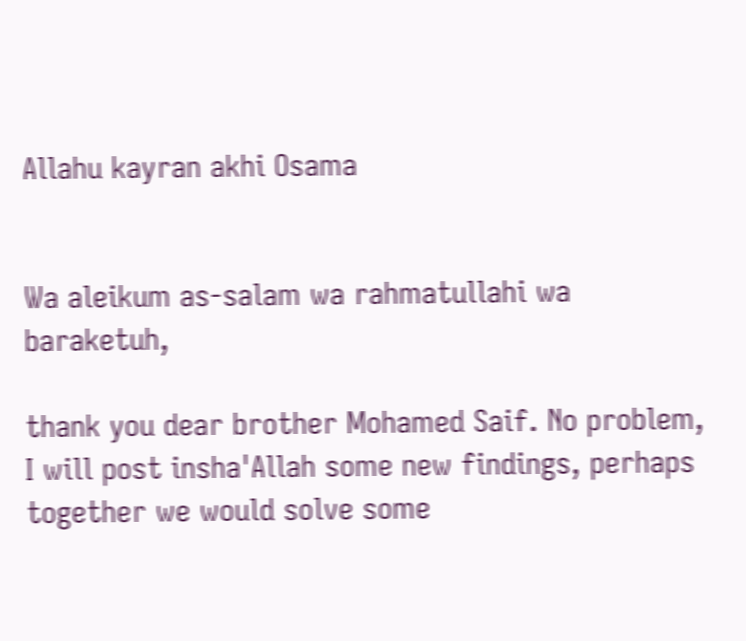Allahu kayran akhi Osama


Wa aleikum as-salam wa rahmatullahi wa baraketuh,

thank you dear brother Mohamed Saif. No problem, I will post insha'Allah some new findings, perhaps together we would solve some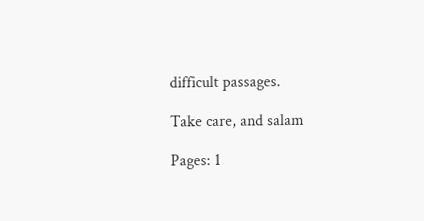difficult passages.

Take care, and salam

Pages: 1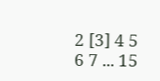2 [3] 4 5 6 7 ... 15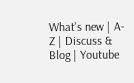What's new | A-Z | Discuss & Blog | Youtube